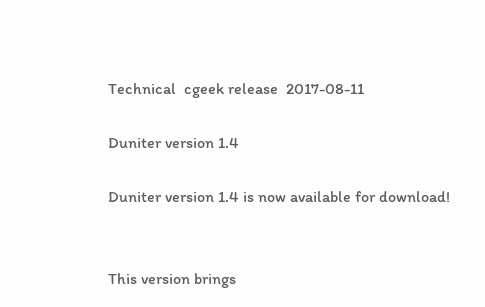Technical  cgeek release  2017-08-11

Duniter version 1.4

Duniter version 1.4 is now available for download!


This version brings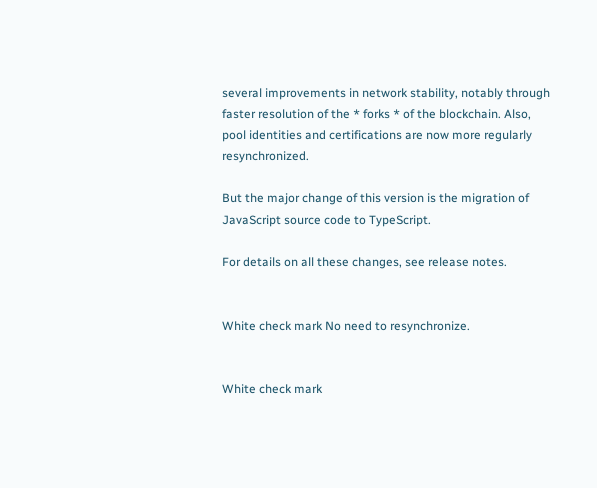several improvements in network stability, notably through faster resolution of the * forks * of the blockchain. Also, pool identities and certifications are now more regularly resynchronized.

But the major change of this version is the migration of JavaScript source code to TypeScript.

For details on all these changes, see release notes.


White check mark No need to resynchronize.


White check mark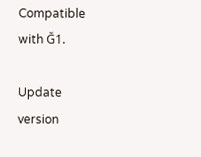Compatible with Ğ1.

Update version